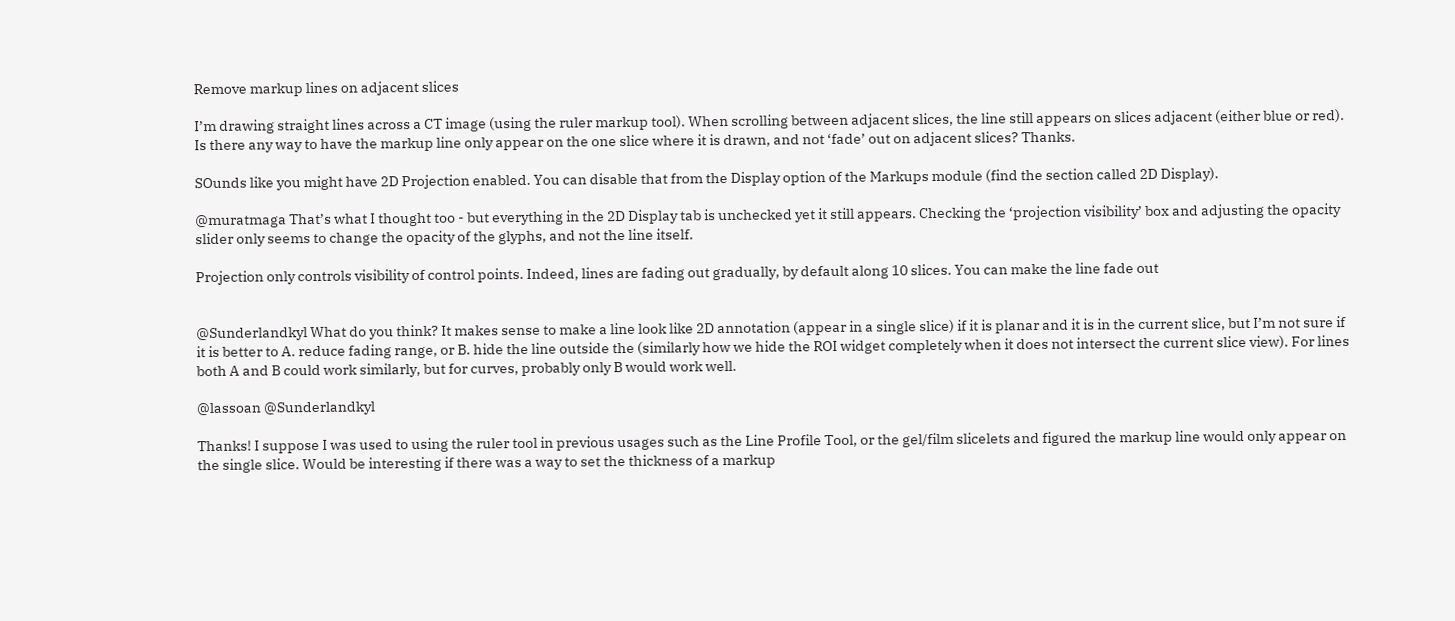Remove markup lines on adjacent slices

I’m drawing straight lines across a CT image (using the ruler markup tool). When scrolling between adjacent slices, the line still appears on slices adjacent (either blue or red). Is there any way to have the markup line only appear on the one slice where it is drawn, and not ‘fade’ out on adjacent slices? Thanks.

SOunds like you might have 2D Projection enabled. You can disable that from the Display option of the Markups module (find the section called 2D Display).

@muratmaga That’s what I thought too - but everything in the 2D Display tab is unchecked yet it still appears. Checking the ‘projection visibility’ box and adjusting the opacity slider only seems to change the opacity of the glyphs, and not the line itself.

Projection only controls visibility of control points. Indeed, lines are fading out gradually, by default along 10 slices. You can make the line fade out


@Sunderlandkyl What do you think? It makes sense to make a line look like 2D annotation (appear in a single slice) if it is planar and it is in the current slice, but I’m not sure if it is better to A. reduce fading range, or B. hide the line outside the (similarly how we hide the ROI widget completely when it does not intersect the current slice view). For lines both A and B could work similarly, but for curves, probably only B would work well.

@lassoan @Sunderlandkyl

Thanks! I suppose I was used to using the ruler tool in previous usages such as the Line Profile Tool, or the gel/film slicelets and figured the markup line would only appear on the single slice. Would be interesting if there was a way to set the thickness of a markup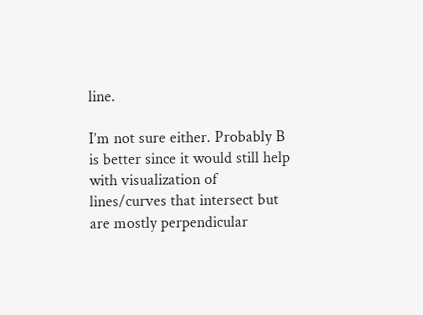line.

I’m not sure either. Probably B is better since it would still help with visualization of lines/curves that intersect but are mostly perpendicular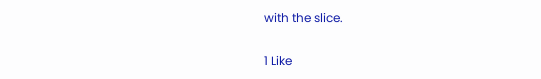with the slice.

1 Like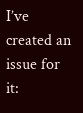I’ve created an issue for it: